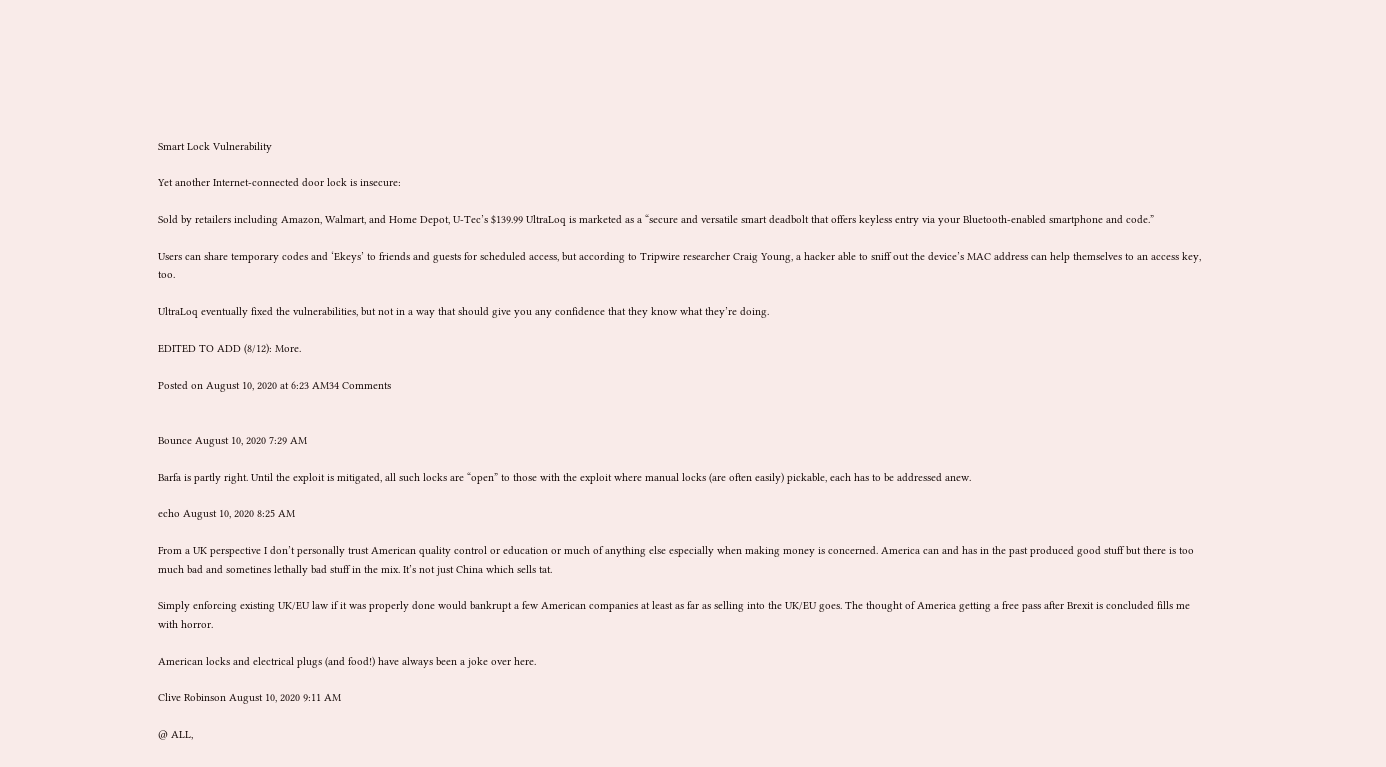Smart Lock Vulnerability

Yet another Internet-connected door lock is insecure:

Sold by retailers including Amazon, Walmart, and Home Depot, U-Tec’s $139.99 UltraLoq is marketed as a “secure and versatile smart deadbolt that offers keyless entry via your Bluetooth-enabled smartphone and code.”

Users can share temporary codes and ‘Ekeys’ to friends and guests for scheduled access, but according to Tripwire researcher Craig Young, a hacker able to sniff out the device’s MAC address can help themselves to an access key, too.

UltraLoq eventually fixed the vulnerabilities, but not in a way that should give you any confidence that they know what they’re doing.

EDITED TO ADD (8/12): More.

Posted on August 10, 2020 at 6:23 AM34 Comments


Bounce August 10, 2020 7:29 AM

Barfa is partly right. Until the exploit is mitigated, all such locks are “open” to those with the exploit where manual locks (are often easily) pickable, each has to be addressed anew.

echo August 10, 2020 8:25 AM

From a UK perspective I don’t personally trust American quality control or education or much of anything else especially when making money is concerned. America can and has in the past produced good stuff but there is too much bad and sometines lethally bad stuff in the mix. It’s not just China which sells tat.

Simply enforcing existing UK/EU law if it was properly done would bankrupt a few American companies at least as far as selling into the UK/EU goes. The thought of America getting a free pass after Brexit is concluded fills me with horror.

American locks and electrical plugs (and food!) have always been a joke over here.

Clive Robinson August 10, 2020 9:11 AM

@ ALL,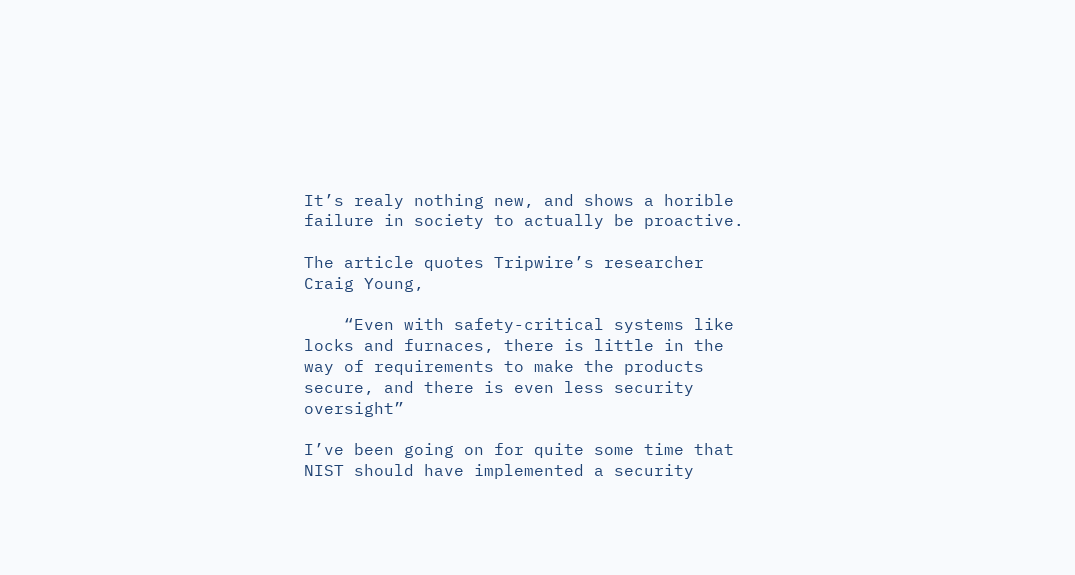It’s realy nothing new, and shows a horible failure in society to actually be proactive.

The article quotes Tripwire’s researcher Craig Young,

    “Even with safety-critical systems like locks and furnaces, there is little in the way of requirements to make the products secure, and there is even less security oversight”

I’ve been going on for quite some time that NIST should have implemented a security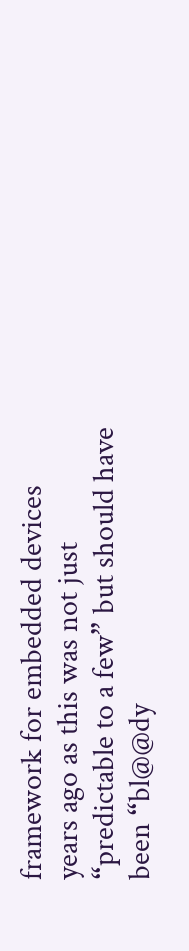framework for embedded devices years ago as this was not just “predictable to a few” but should have been “bl@@dy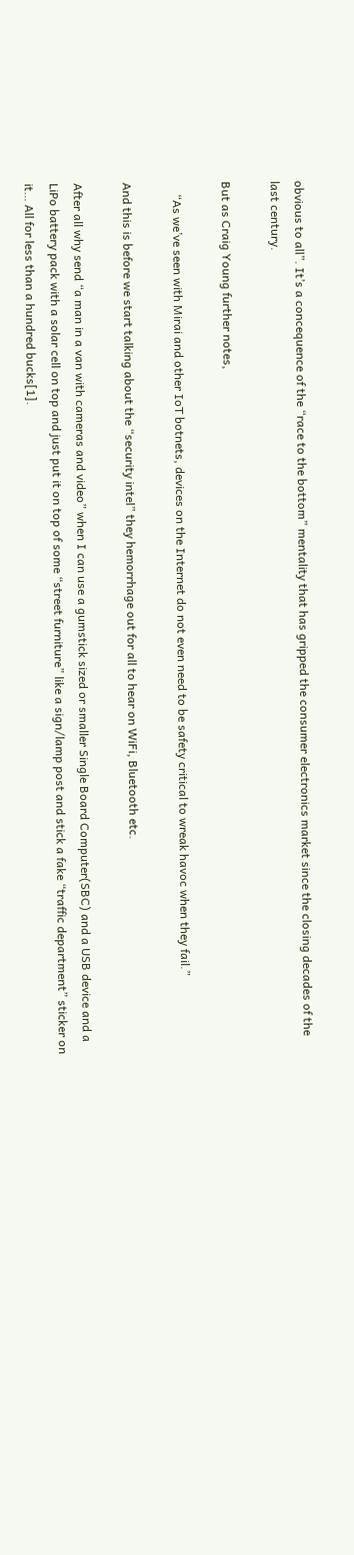obvious to all”. It’s a concequence of the “race to the bottom” mentality that has gripped the consumer electronics market since the closing decades of the last century.

But as Craig Young further notes,

    “As we’ve seen with Mirai and other IoT botnets, devices on the Internet do not even need to be safety critical to wreak havoc when they fail.”

And this is before we start talking about the “security intel” they hemorrhage out for all to hear on WiFi, Bluetooth etc.

After all why send “a man in a van with cameras and video” when I can use a gumstick sized or smaller Single Board Computer(SBC) and a USB device and a LiPo battery pack with a solar cell on top and just put it on top of some “street furniture” like a sign/lamp post and stick a fake “traffic department” sticker on it… All for less than a hundred bucks[1].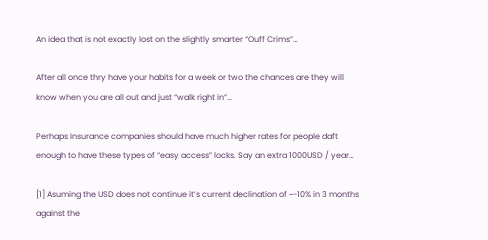An idea that is not exactly lost on the slightly smarter “Ouff Crims”…

After all once thry have your habits for a week or two the chances are they will know when you are all out and just “walk right in”…

Perhaps Insurance companies should have much higher rates for people daft enough to have these types of “easy access” locks. Say an extra 1000USD / year…

[1] Asuming the USD does not continue it’s current declination of ~-10% in 3 months against the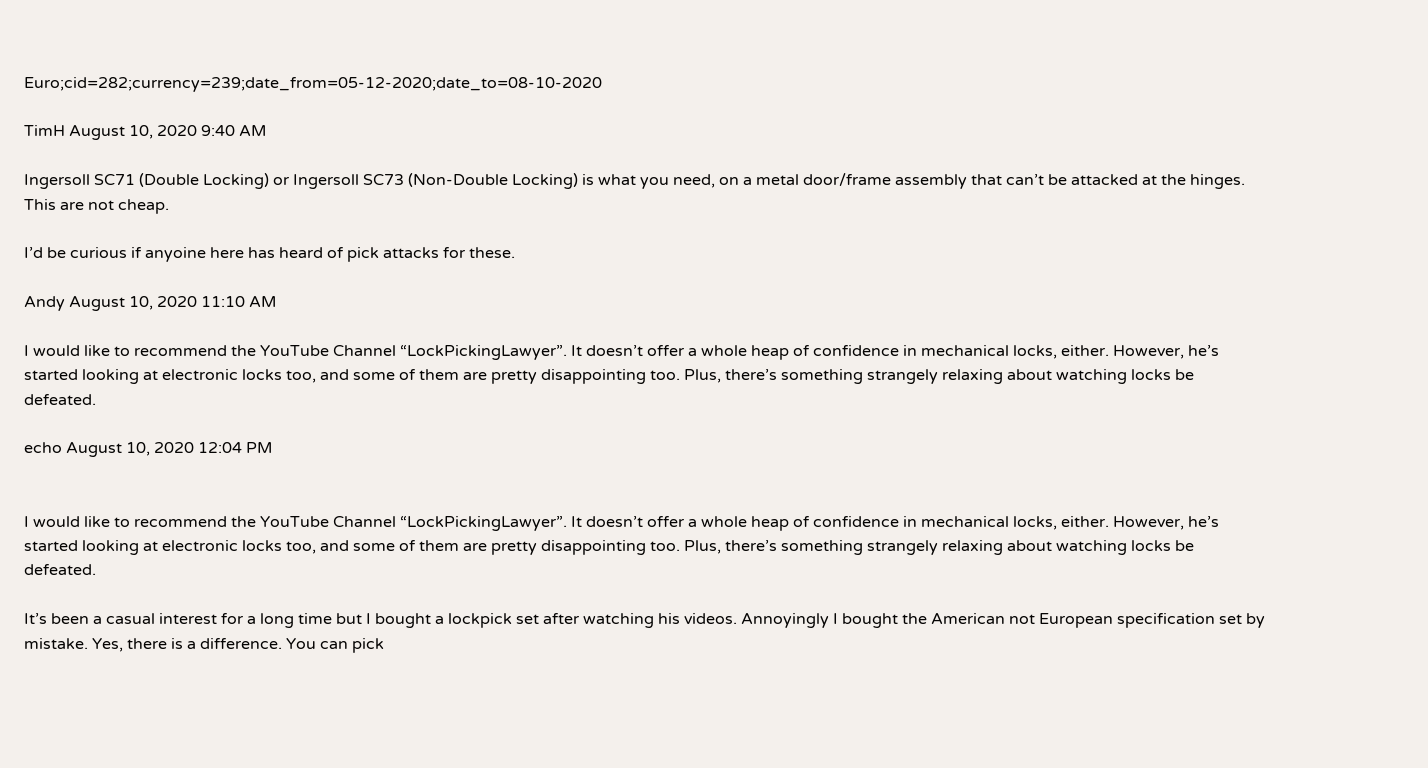Euro;cid=282;currency=239;date_from=05-12-2020;date_to=08-10-2020

TimH August 10, 2020 9:40 AM

Ingersoll SC71 (Double Locking) or Ingersoll SC73 (Non-Double Locking) is what you need, on a metal door/frame assembly that can’t be attacked at the hinges. This are not cheap.

I’d be curious if anyoine here has heard of pick attacks for these.

Andy August 10, 2020 11:10 AM

I would like to recommend the YouTube Channel “LockPickingLawyer”. It doesn’t offer a whole heap of confidence in mechanical locks, either. However, he’s started looking at electronic locks too, and some of them are pretty disappointing too. Plus, there’s something strangely relaxing about watching locks be defeated.

echo August 10, 2020 12:04 PM


I would like to recommend the YouTube Channel “LockPickingLawyer”. It doesn’t offer a whole heap of confidence in mechanical locks, either. However, he’s started looking at electronic locks too, and some of them are pretty disappointing too. Plus, there’s something strangely relaxing about watching locks be defeated.

It’s been a casual interest for a long time but I bought a lockpick set after watching his videos. Annoyingly I bought the American not European specification set by mistake. Yes, there is a difference. You can pick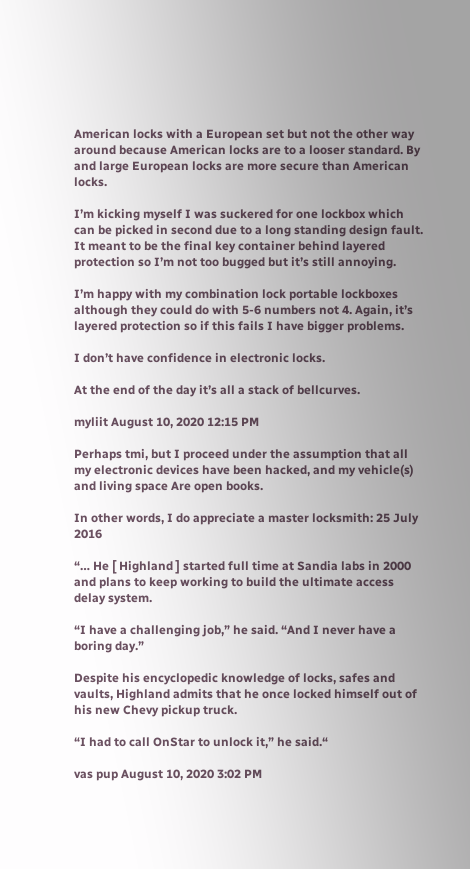American locks with a European set but not the other way around because American locks are to a looser standard. By and large European locks are more secure than American locks.

I’m kicking myself I was suckered for one lockbox which can be picked in second due to a long standing design fault. It meant to be the final key container behind layered protection so I’m not too bugged but it’s still annoying.

I’m happy with my combination lock portable lockboxes although they could do with 5-6 numbers not 4. Again, it’s layered protection so if this fails I have bigger problems.

I don’t have confidence in electronic locks.

At the end of the day it’s all a stack of bellcurves.

myliit August 10, 2020 12:15 PM

Perhaps tmi, but I proceed under the assumption that all my electronic devices have been hacked, and my vehicle(s) and living space Are open books.

In other words, I do appreciate a master locksmith: 25 July 2016

“… He [ Highland ] started full time at Sandia labs in 2000 and plans to keep working to build the ultimate access delay system.

“I have a challenging job,” he said. “And I never have a boring day.”

Despite his encyclopedic knowledge of locks, safes and vaults, Highland admits that he once locked himself out of his new Chevy pickup truck.

“I had to call OnStar to unlock it,” he said.“

vas pup August 10, 2020 3:02 PM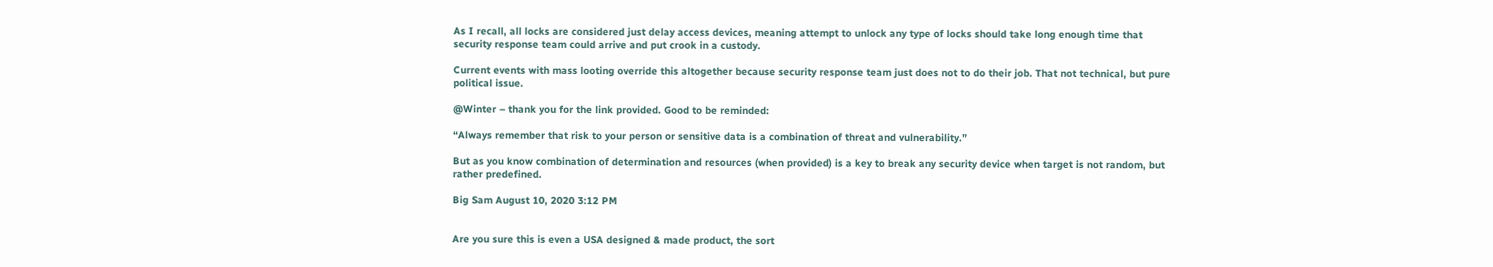As I recall, all locks are considered just delay access devices, meaning attempt to unlock any type of locks should take long enough time that security response team could arrive and put crook in a custody.

Current events with mass looting override this altogether because security response team just does not to do their job. That not technical, but pure political issue.

@Winter – thank you for the link provided. Good to be reminded:

“Always remember that risk to your person or sensitive data is a combination of threat and vulnerability.”

But as you know combination of determination and resources (when provided) is a key to break any security device when target is not random, but rather predefined.

Big Sam August 10, 2020 3:12 PM


Are you sure this is even a USA designed & made product, the sort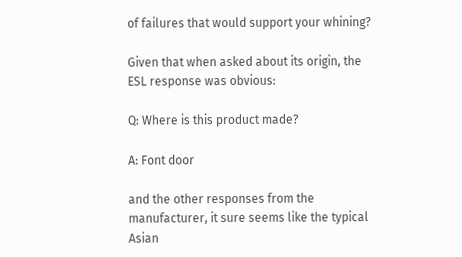of failures that would support your whining?

Given that when asked about its origin, the ESL response was obvious:

Q: Where is this product made?

A: Font door

and the other responses from the manufacturer, it sure seems like the typical Asian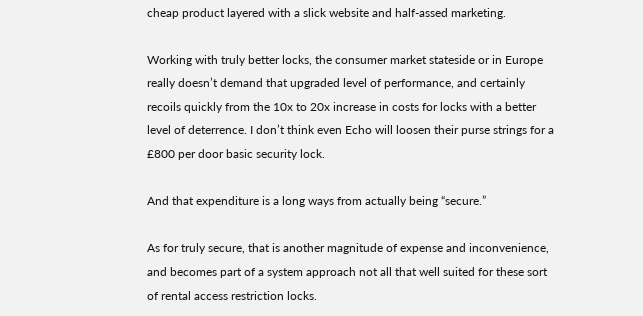cheap product layered with a slick website and half-assed marketing.

Working with truly better locks, the consumer market stateside or in Europe really doesn’t demand that upgraded level of performance, and certainly recoils quickly from the 10x to 20x increase in costs for locks with a better level of deterrence. I don’t think even Echo will loosen their purse strings for a £800 per door basic security lock.

And that expenditure is a long ways from actually being “secure.”

As for truly secure, that is another magnitude of expense and inconvenience, and becomes part of a system approach not all that well suited for these sort of rental access restriction locks.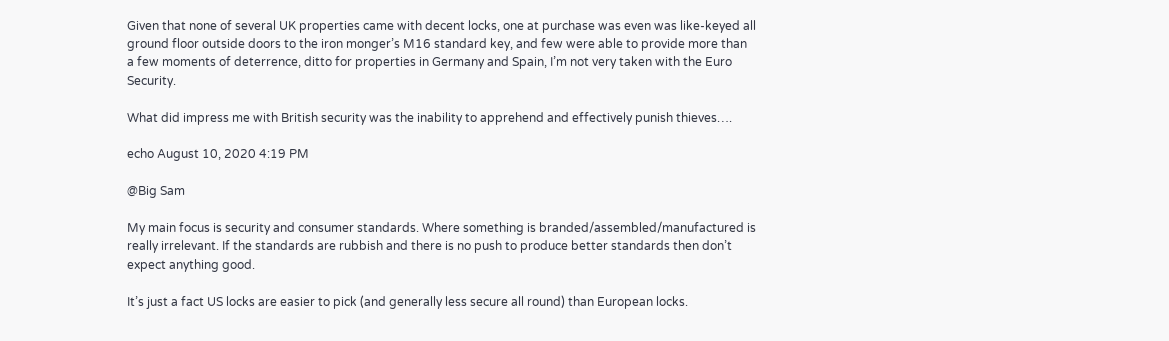Given that none of several UK properties came with decent locks, one at purchase was even was like-keyed all ground floor outside doors to the iron monger’s M16 standard key, and few were able to provide more than a few moments of deterrence, ditto for properties in Germany and Spain, I’m not very taken with the Euro Security.

What did impress me with British security was the inability to apprehend and effectively punish thieves….

echo August 10, 2020 4:19 PM

@Big Sam

My main focus is security and consumer standards. Where something is branded/assembled/manufactured is really irrelevant. If the standards are rubbish and there is no push to produce better standards then don’t expect anything good.

It’s just a fact US locks are easier to pick (and generally less secure all round) than European locks.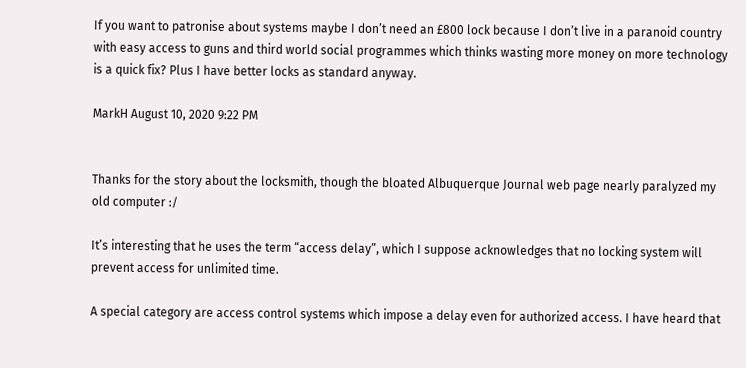If you want to patronise about systems maybe I don’t need an £800 lock because I don’t live in a paranoid country with easy access to guns and third world social programmes which thinks wasting more money on more technology is a quick fix? Plus I have better locks as standard anyway.

MarkH August 10, 2020 9:22 PM


Thanks for the story about the locksmith, though the bloated Albuquerque Journal web page nearly paralyzed my old computer :/

It’s interesting that he uses the term “access delay”, which I suppose acknowledges that no locking system will prevent access for unlimited time.

A special category are access control systems which impose a delay even for authorized access. I have heard that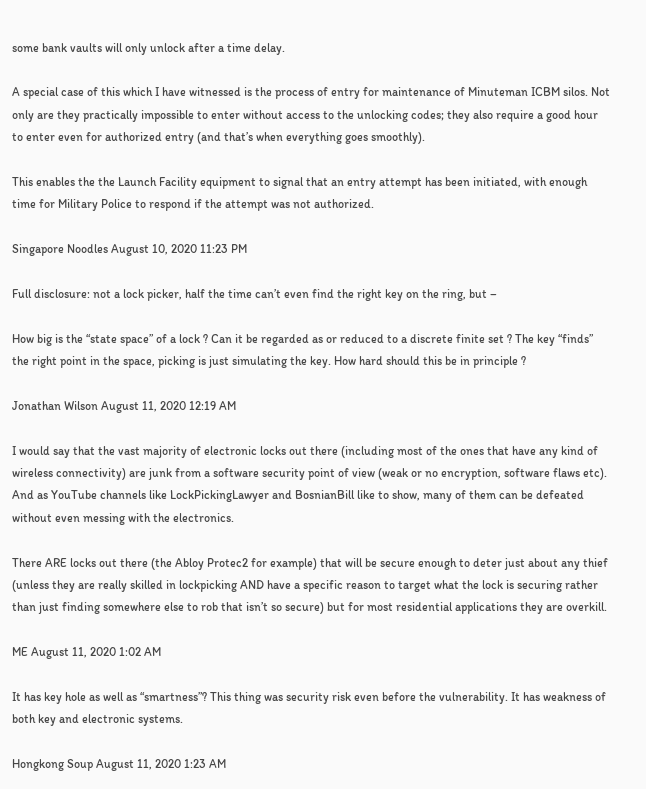some bank vaults will only unlock after a time delay.

A special case of this which I have witnessed is the process of entry for maintenance of Minuteman ICBM silos. Not only are they practically impossible to enter without access to the unlocking codes; they also require a good hour to enter even for authorized entry (and that’s when everything goes smoothly).

This enables the the Launch Facility equipment to signal that an entry attempt has been initiated, with enough time for Military Police to respond if the attempt was not authorized.

Singapore Noodles August 10, 2020 11:23 PM

Full disclosure: not a lock picker, half the time can’t even find the right key on the ring, but –

How big is the “state space” of a lock ? Can it be regarded as or reduced to a discrete finite set ? The key “finds” the right point in the space, picking is just simulating the key. How hard should this be in principle ?

Jonathan Wilson August 11, 2020 12:19 AM

I would say that the vast majority of electronic locks out there (including most of the ones that have any kind of wireless connectivity) are junk from a software security point of view (weak or no encryption, software flaws etc). And as YouTube channels like LockPickingLawyer and BosnianBill like to show, many of them can be defeated without even messing with the electronics.

There ARE locks out there (the Abloy Protec2 for example) that will be secure enough to deter just about any thief (unless they are really skilled in lockpicking AND have a specific reason to target what the lock is securing rather than just finding somewhere else to rob that isn’t so secure) but for most residential applications they are overkill.

ME August 11, 2020 1:02 AM

It has key hole as well as “smartness”? This thing was security risk even before the vulnerability. It has weakness of both key and electronic systems.

Hongkong Soup August 11, 2020 1:23 AM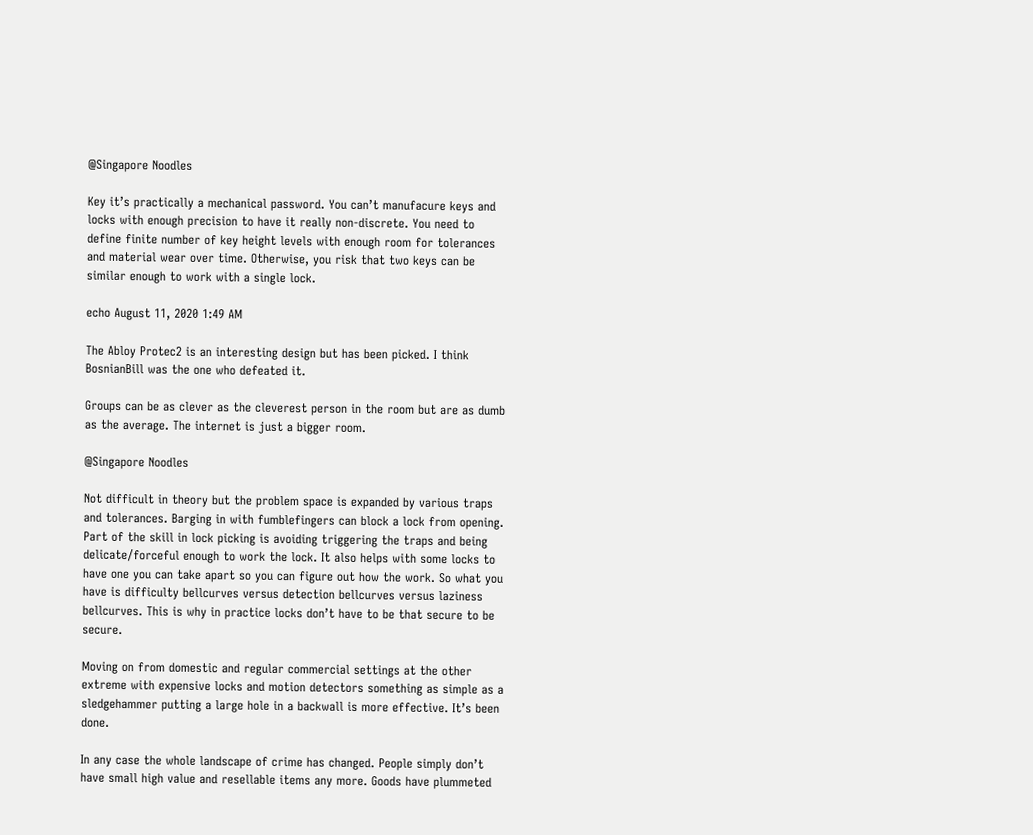@Singapore Noodles

Key it’s practically a mechanical password. You can’t manufacure keys and locks with enough precision to have it really non-discrete. You need to define finite number of key height levels with enough room for tolerances and material wear over time. Otherwise, you risk that two keys can be similar enough to work with a single lock.

echo August 11, 2020 1:49 AM

The Abloy Protec2 is an interesting design but has been picked. I think BosnianBill was the one who defeated it.

Groups can be as clever as the cleverest person in the room but are as dumb as the average. The internet is just a bigger room.

@Singapore Noodles

Not difficult in theory but the problem space is expanded by various traps and tolerances. Barging in with fumblefingers can block a lock from opening. Part of the skill in lock picking is avoiding triggering the traps and being delicate/forceful enough to work the lock. It also helps with some locks to have one you can take apart so you can figure out how the work. So what you have is difficulty bellcurves versus detection bellcurves versus laziness bellcurves. This is why in practice locks don’t have to be that secure to be secure.

Moving on from domestic and regular commercial settings at the other extreme with expensive locks and motion detectors something as simple as a sledgehammer putting a large hole in a backwall is more effective. It’s been done.

In any case the whole landscape of crime has changed. People simply don’t have small high value and resellable items any more. Goods have plummeted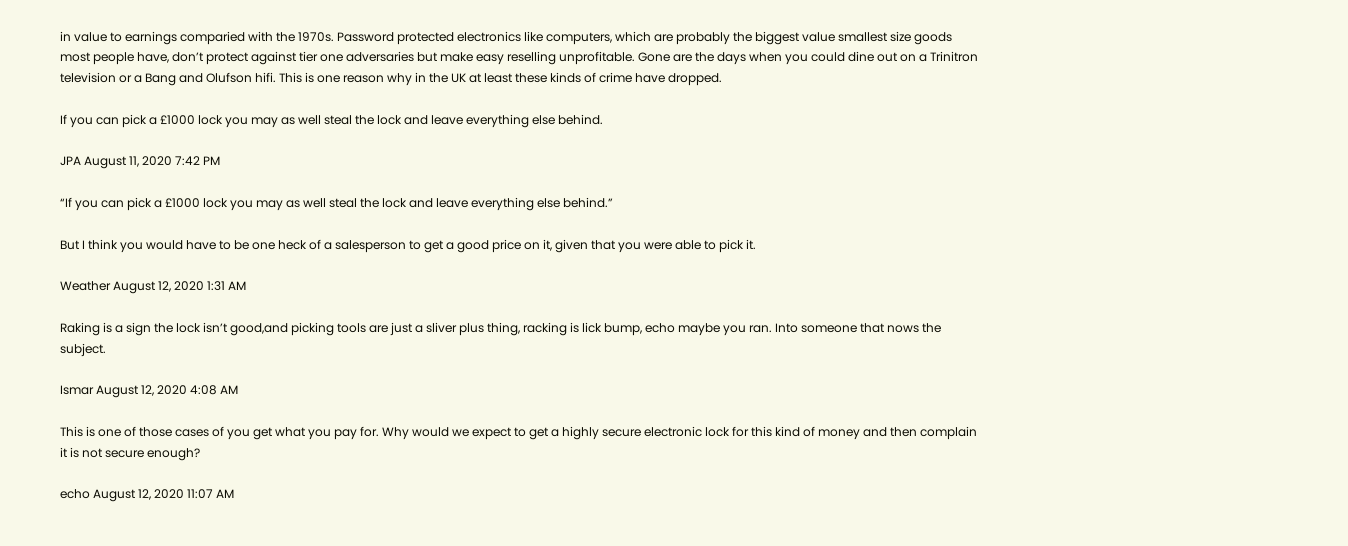in value to earnings comparied with the 1970s. Password protected electronics like computers, which are probably the biggest value smallest size goods most people have, don’t protect against tier one adversaries but make easy reselling unprofitable. Gone are the days when you could dine out on a Trinitron television or a Bang and Olufson hifi. This is one reason why in the UK at least these kinds of crime have dropped.

If you can pick a £1000 lock you may as well steal the lock and leave everything else behind.

JPA August 11, 2020 7:42 PM

“If you can pick a £1000 lock you may as well steal the lock and leave everything else behind.”

But I think you would have to be one heck of a salesperson to get a good price on it, given that you were able to pick it.

Weather August 12, 2020 1:31 AM

Raking is a sign the lock isn’t good,and picking tools are just a sliver plus thing, racking is lick bump, echo maybe you ran. Into someone that nows the subject.

Ismar August 12, 2020 4:08 AM

This is one of those cases of you get what you pay for. Why would we expect to get a highly secure electronic lock for this kind of money and then complain it is not secure enough?

echo August 12, 2020 11:07 AM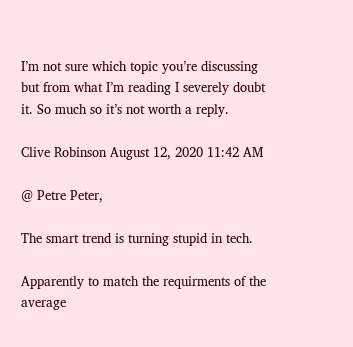I’m not sure which topic you’re discussing but from what I’m reading I severely doubt it. So much so it’s not worth a reply.

Clive Robinson August 12, 2020 11:42 AM

@ Petre Peter,

The smart trend is turning stupid in tech.

Apparently to match the requirments of the average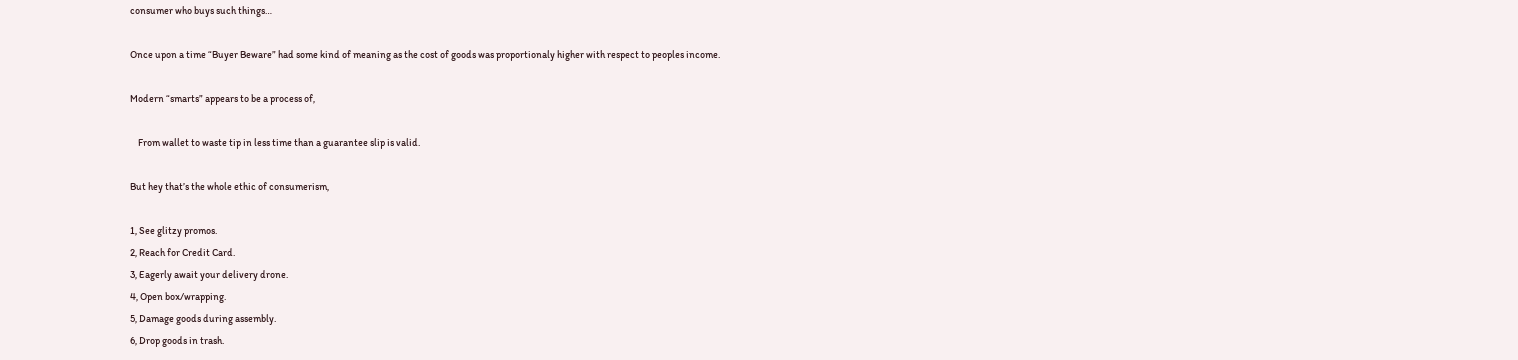consumer who buys such things…

Once upon a time “Buyer Beware” had some kind of meaning as the cost of goods was proportionaly higher with respect to peoples income.

Modern “smarts” appears to be a process of,

    From wallet to waste tip in less time than a guarantee slip is valid.

But hey that’s the whole ethic of consumerism,

1, See glitzy promos.
2, Reach for Credit Card.
3, Eagerly await your delivery drone.
4, Open box/wrapping.
5, Damage goods during assembly.
6, Drop goods in trash.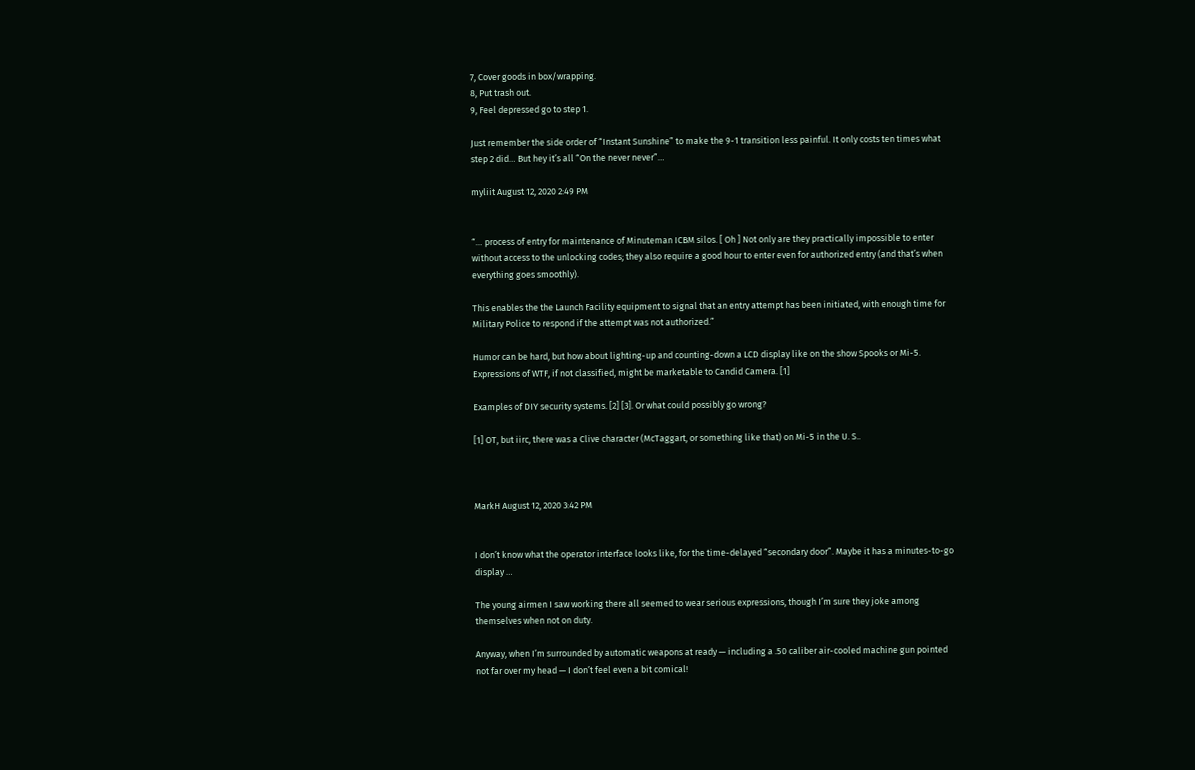7, Cover goods in box/wrapping.
8, Put trash out.
9, Feel depressed go to step 1.

Just remember the side order of “Instant Sunshine” to make the 9-1 transition less painful. It only costs ten times what step 2 did… But hey it’s all “On the never never”…

myliit August 12, 2020 2:49 PM


“… process of entry for maintenance of Minuteman ICBM silos. [ Oh ] Not only are they practically impossible to enter without access to the unlocking codes; they also require a good hour to enter even for authorized entry (and that’s when everything goes smoothly).

This enables the the Launch Facility equipment to signal that an entry attempt has been initiated, with enough time for Military Police to respond if the attempt was not authorized.”

Humor can be hard, but how about lighting-up and counting-down a LCD display like on the show Spooks or Mi-5. Expressions of WTF, if not classified, might be marketable to Candid Camera. [1]

Examples of DIY security systems. [2] [3]. Or what could possibly go wrong?

[1] OT, but iirc, there was a Clive character (McTaggart, or something like that) on Mi-5 in the U. S..



MarkH August 12, 2020 3:42 PM


I don’t know what the operator interface looks like, for the time-delayed “secondary door”. Maybe it has a minutes-to-go display …

The young airmen I saw working there all seemed to wear serious expressions, though I’m sure they joke among themselves when not on duty.

Anyway, when I’m surrounded by automatic weapons at ready — including a .50 caliber air-cooled machine gun pointed not far over my head — I don’t feel even a bit comical!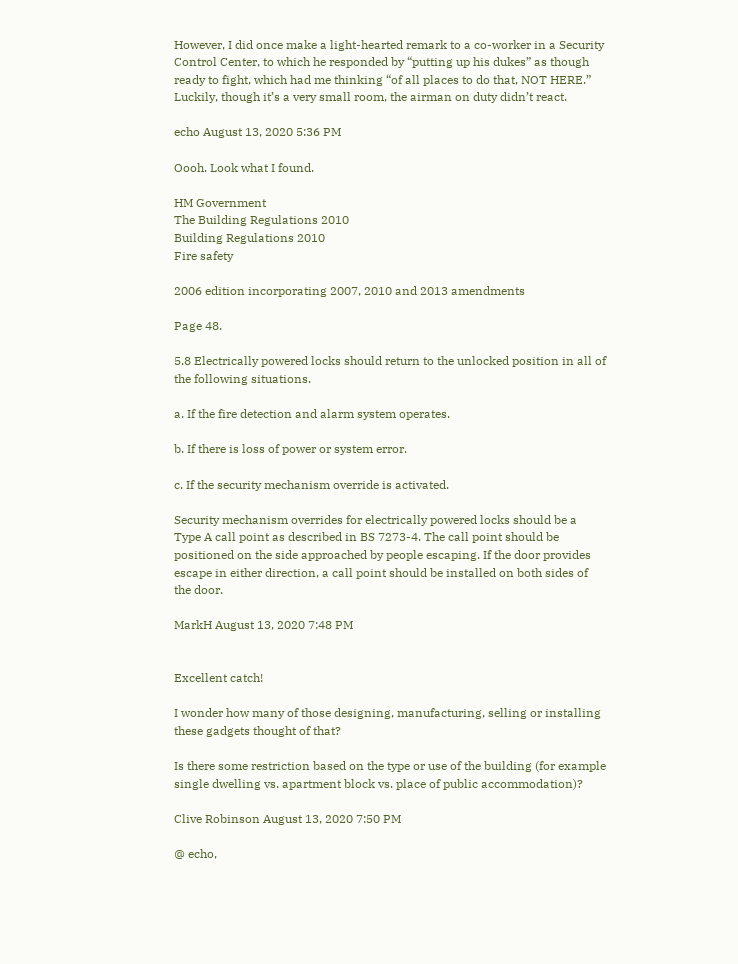However, I did once make a light-hearted remark to a co-worker in a Security Control Center, to which he responded by “putting up his dukes” as though ready to fight, which had me thinking “of all places to do that, NOT HERE.” Luckily, though it’s a very small room, the airman on duty didn’t react.

echo August 13, 2020 5:36 PM

Oooh. Look what I found.

HM Government
The Building Regulations 2010
Building Regulations 2010
Fire safety

2006 edition incorporating 2007, 2010 and 2013 amendments

Page 48.

5.8 Electrically powered locks should return to the unlocked position in all of the following situations.

a. If the fire detection and alarm system operates.

b. If there is loss of power or system error.

c. If the security mechanism override is activated.

Security mechanism overrides for electrically powered locks should be a Type A call point as described in BS 7273-4. The call point should be positioned on the side approached by people escaping. If the door provides escape in either direction, a call point should be installed on both sides of the door.

MarkH August 13, 2020 7:48 PM


Excellent catch!

I wonder how many of those designing, manufacturing, selling or installing these gadgets thought of that?

Is there some restriction based on the type or use of the building (for example single dwelling vs. apartment block vs. place of public accommodation)?

Clive Robinson August 13, 2020 7:50 PM

@ echo,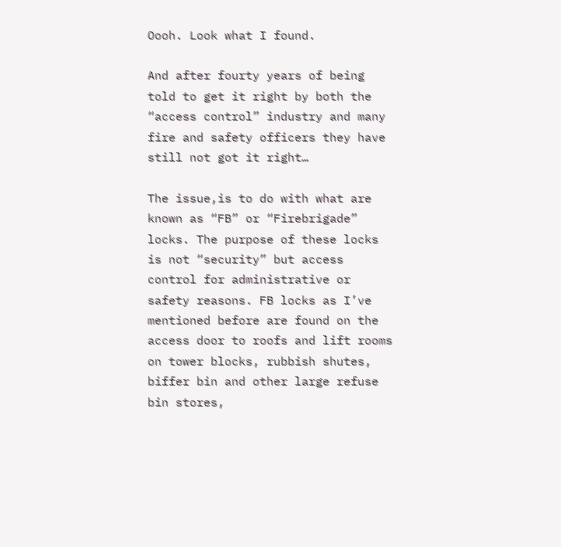Oooh. Look what I found.

And after fourty years of being told to get it right by both the “access control” industry and many fire and safety officers they have still not got it right…

The issue,is to do with what are known as “FB” or “Firebrigade” locks. The purpose of these locks is not “security” but access control for administrative or safety reasons. FB locks as I’ve mentioned before are found on the access door to roofs and lift rooms on tower blocks, rubbish shutes, biffer bin and other large refuse bin stores,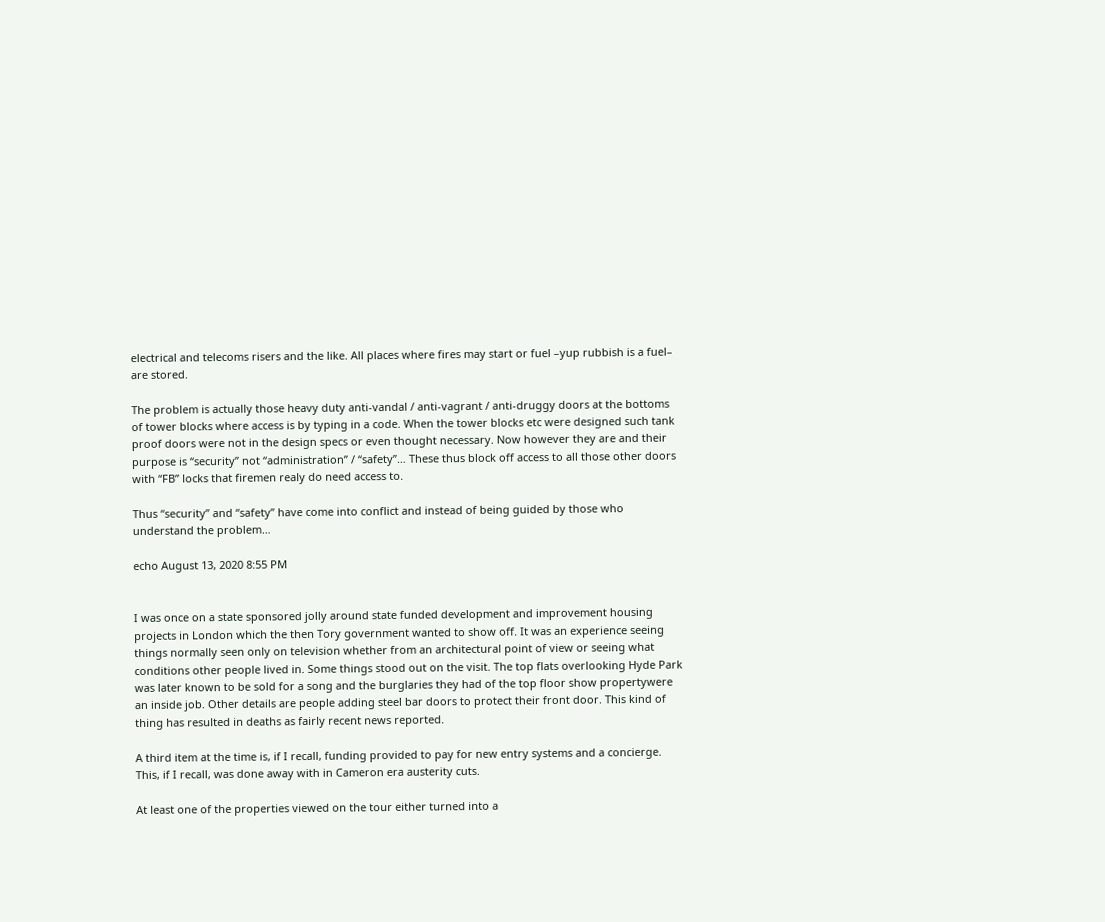electrical and telecoms risers and the like. All places where fires may start or fuel –yup rubbish is a fuel– are stored.

The problem is actually those heavy duty anti-vandal / anti-vagrant / anti-druggy doors at the bottoms of tower blocks where access is by typing in a code. When the tower blocks etc were designed such tank proof doors were not in the design specs or even thought necessary. Now however they are and their purpose is “security” not “administration” / “safety”… These thus block off access to all those other doors with “FB” locks that firemen realy do need access to.

Thus “security” and “safety” have come into conflict and instead of being guided by those who understand the problem…

echo August 13, 2020 8:55 PM


I was once on a state sponsored jolly around state funded development and improvement housing projects in London which the then Tory government wanted to show off. It was an experience seeing things normally seen only on television whether from an architectural point of view or seeing what conditions other people lived in. Some things stood out on the visit. The top flats overlooking Hyde Park was later known to be sold for a song and the burglaries they had of the top floor show propertywere an inside job. Other details are people adding steel bar doors to protect their front door. This kind of thing has resulted in deaths as fairly recent news reported.

A third item at the time is, if I recall, funding provided to pay for new entry systems and a concierge. This, if I recall, was done away with in Cameron era austerity cuts.

At least one of the properties viewed on the tour either turned into a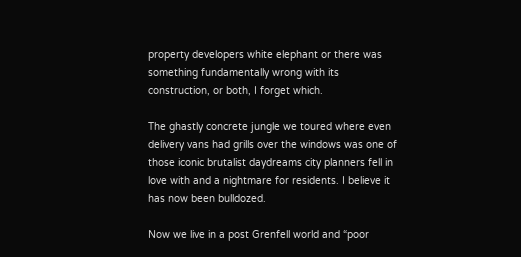property developers white elephant or there was something fundamentally wrong with its construction, or both, I forget which.

The ghastly concrete jungle we toured where even delivery vans had grills over the windows was one of those iconic brutalist daydreams city planners fell in love with and a nightmare for residents. I believe it has now been bulldozed.

Now we live in a post Grenfell world and “poor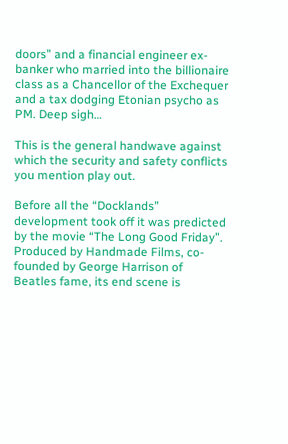doors” and a financial engineer ex-banker who married into the billionaire class as a Chancellor of the Exchequer and a tax dodging Etonian psycho as PM. Deep sigh…

This is the general handwave against which the security and safety conflicts you mention play out.

Before all the “Docklands” development took off it was predicted by the movie “The Long Good Friday”. Produced by Handmade Films, co-founded by George Harrison of Beatles fame, its end scene is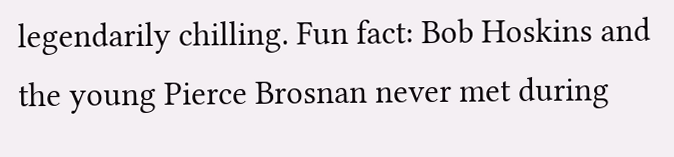legendarily chilling. Fun fact: Bob Hoskins and the young Pierce Brosnan never met during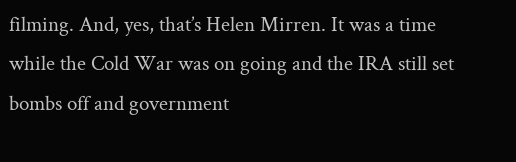filming. And, yes, that’s Helen Mirren. It was a time while the Cold War was on going and the IRA still set bombs off and government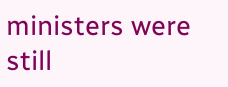ministers were still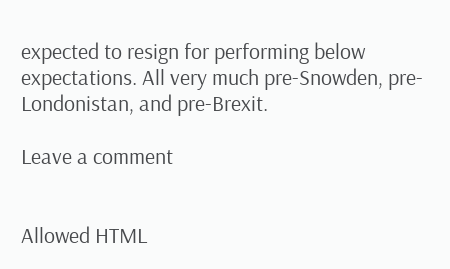expected to resign for performing below expectations. All very much pre-Snowden, pre-Londonistan, and pre-Brexit.

Leave a comment


Allowed HTML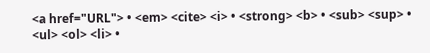<a href="URL"> • <em> <cite> <i> • <strong> <b> • <sub> <sup> • <ul> <ol> <li> •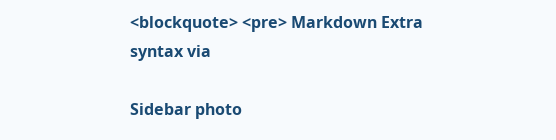<blockquote> <pre> Markdown Extra syntax via

Sidebar photo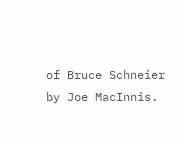of Bruce Schneier by Joe MacInnis.